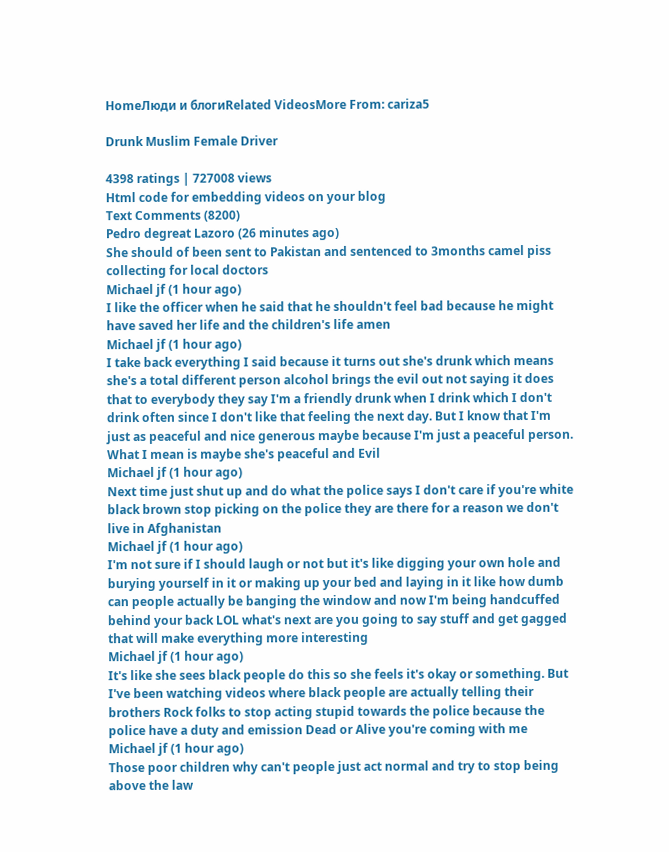HomeЛюди и блогиRelated VideosMore From: cariza5

Drunk Muslim Female Driver

4398 ratings | 727008 views
Html code for embedding videos on your blog
Text Comments (8200)
Pedro degreat Lazoro (26 minutes ago)
She should of been sent to Pakistan and sentenced to 3months camel piss collecting for local doctors
Michael jf (1 hour ago)
I like the officer when he said that he shouldn't feel bad because he might have saved her life and the children's life amen
Michael jf (1 hour ago)
I take back everything I said because it turns out she's drunk which means she's a total different person alcohol brings the evil out not saying it does that to everybody they say I'm a friendly drunk when I drink which I don't drink often since I don't like that feeling the next day. But I know that I'm just as peaceful and nice generous maybe because I'm just a peaceful person. What I mean is maybe she's peaceful and Evil
Michael jf (1 hour ago)
Next time just shut up and do what the police says I don't care if you're white black brown stop picking on the police they are there for a reason we don't live in Afghanistan
Michael jf (1 hour ago)
I'm not sure if I should laugh or not but it's like digging your own hole and burying yourself in it or making up your bed and laying in it like how dumb can people actually be banging the window and now I'm being handcuffed behind your back LOL what's next are you going to say stuff and get gagged that will make everything more interesting
Michael jf (1 hour ago)
It's like she sees black people do this so she feels it's okay or something. But I've been watching videos where black people are actually telling their brothers Rock folks to stop acting stupid towards the police because the police have a duty and emission Dead or Alive you're coming with me
Michael jf (1 hour ago)
Those poor children why can't people just act normal and try to stop being above the law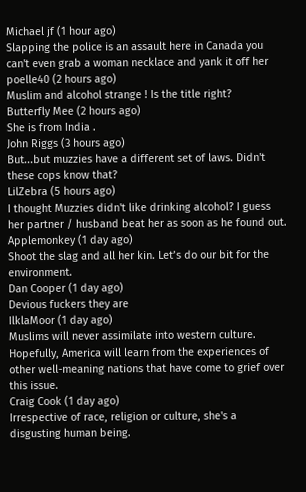Michael jf (1 hour ago)
Slapping the police is an assault here in Canada you can't even grab a woman necklace and yank it off her
poelle40 (2 hours ago)
Muslim and alcohol strange ! Is the title right?
Butterfly Mee (2 hours ago)
She is from India .
John Riggs (3 hours ago)
But...but muzzies have a different set of laws. Didn't these cops know that?
LilZebra (5 hours ago)
I thought Muzzies didn't like drinking alcohol? I guess her partner / husband beat her as soon as he found out.
Applemonkey (1 day ago)
Shoot the slag and all her kin. Let’s do our bit for the environment.
Dan Cooper (1 day ago)
Devious fuckers they are
IlklaMoor (1 day ago)
Muslims will never assimilate into western culture. Hopefully, America will learn from the experiences of other well-meaning nations that have come to grief over this issue.
Craig Cook (1 day ago)
Irrespective of race, religion or culture, she's a disgusting human being.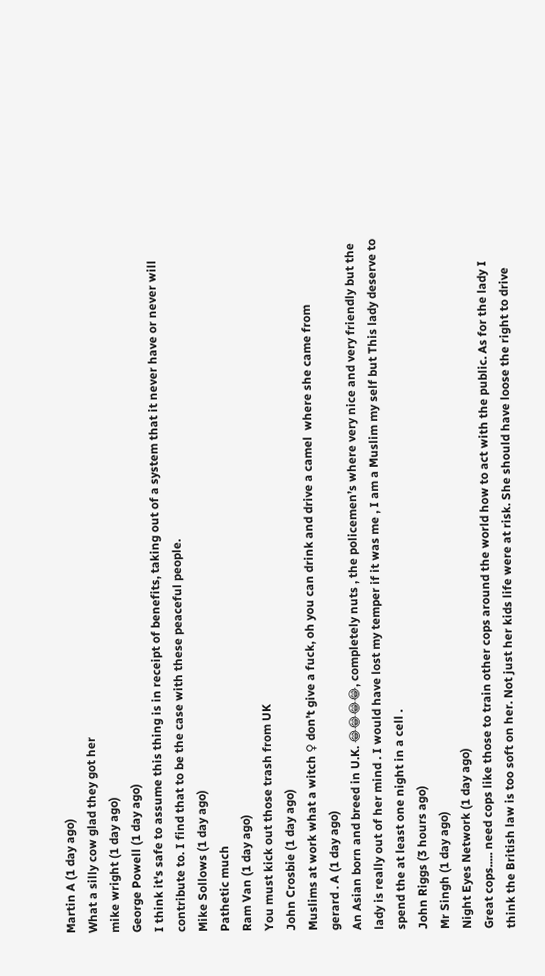Martin A (1 day ago)
What a silly cow glad they got her
mike wright (1 day ago)
George Powell (1 day ago)
I think it's safe to assume this thing is in receipt of benefits, taking out of a system that it never have or never will contribute to. I find that to be the case with these peaceful people.
Mike Sollows (1 day ago)
Pathetic much
Ram Van (1 day ago)
You must kick out those trash from UK
John Crosbie (1 day ago)
Muslims at work what a witch ♀ don’t give a fuck, oh you can drink and drive a camel  where she came from
gerard . A (1 day ago)
An Asian born and breed in U.K. 😂😂😂😂, completely nuts , the policemen’s where very nice and very friendly but the lady is really out of her mind . I would have lost my temper if it was me , I am a Muslim my self but This lady deserve to spend the at least one night in a cell .
John Riggs (3 hours ago)
Mr Singh (1 day ago)
Night Eyes Network (1 day ago)
Great cops..... need cops like those to train other cops around the world how to act with the public. As for the lady I think the British law is too soft on her. Not just her kids life were at risk. She should have loose the right to drive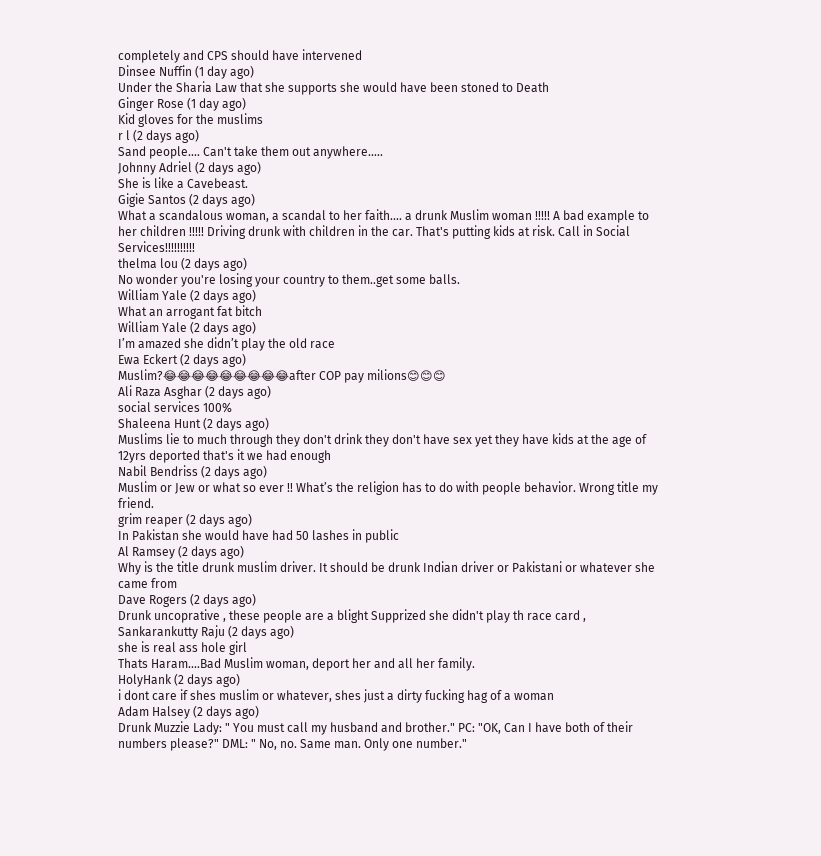completely and CPS should have intervened
Dinsee Nuffin (1 day ago)
Under the Sharia Law that she supports she would have been stoned to Death
Ginger Rose (1 day ago)
Kid gloves for the muslims
r l (2 days ago)
Sand people.... Can't take them out anywhere.....
Johnny Adriel (2 days ago)
She is like a Cavebeast.
Gigie Santos (2 days ago)
What a scandalous woman, a scandal to her faith.... a drunk Muslim woman !!!!! A bad example to her children !!!!! Driving drunk with children in the car. That's putting kids at risk. Call in Social Services!!!!!!!!!!
thelma lou (2 days ago)
No wonder you're losing your country to them..get some balls.
William Yale (2 days ago)
What an arrogant fat bitch
William Yale (2 days ago)
I’m amazed she didn’t play the old race
Ewa Eckert (2 days ago)
Muslim?😂😂😂😂😂😂😂😂😂after COP pay milions😊😊😊
Ali Raza Asghar (2 days ago)
social services 100%
Shaleena Hunt (2 days ago)
Muslims lie to much through they don't drink they don't have sex yet they have kids at the age of 12yrs deported that's it we had enough
Nabil Bendriss (2 days ago)
Muslim or Jew or what so ever !! What’s the religion has to do with people behavior. Wrong title my friend.
grim reaper (2 days ago)
In Pakistan she would have had 50 lashes in public
Al Ramsey (2 days ago)
Why is the title drunk muslim driver. It should be drunk Indian driver or Pakistani or whatever she came from
Dave Rogers (2 days ago)
Drunk uncoprative , these people are a blight Supprized she didn't play th race card ,
Sankarankutty Raju (2 days ago)
she is real ass hole girl
Thats Haram....Bad Muslim woman, deport her and all her family.
HolyHank (2 days ago)
i dont care if shes muslim or whatever, shes just a dirty fucking hag of a woman
Adam Halsey (2 days ago)
Drunk Muzzie Lady: " You must call my husband and brother." PC: "OK, Can I have both of their numbers please?" DML: " No, no. Same man. Only one number."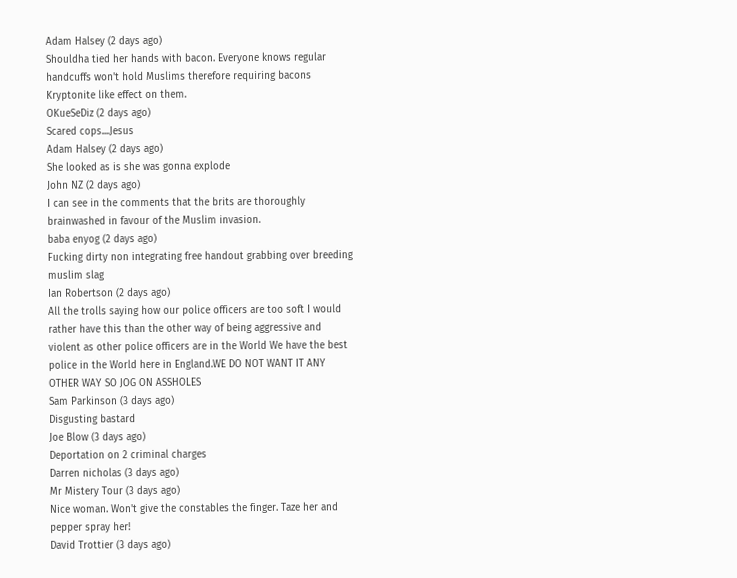Adam Halsey (2 days ago)
Shouldha tied her hands with bacon. Everyone knows regular handcuffs won't hold Muslims therefore requiring bacons Kryptonite like effect on them.
OKueSeDiz (2 days ago)
Scared cops....Jesus
Adam Halsey (2 days ago)
She looked as is she was gonna explode
John NZ (2 days ago)
I can see in the comments that the brits are thoroughly brainwashed in favour of the Muslim invasion.
baba enyog (2 days ago)
Fucking dirty non integrating free handout grabbing over breeding muslim slag
Ian Robertson (2 days ago)
All the trolls saying how our police officers are too soft I would rather have this than the other way of being aggressive and violent as other police officers are in the World We have the best police in the World here in England.WE DO NOT WANT IT ANY OTHER WAY SO JOG ON ASSHOLES
Sam Parkinson (3 days ago)
Disgusting bastard
Joe Blow (3 days ago)
Deportation on 2 criminal charges
Darren nicholas (3 days ago)
Mr Mistery Tour (3 days ago)
Nice woman. Won't give the constables the finger. Taze her and pepper spray her!
David Trottier (3 days ago)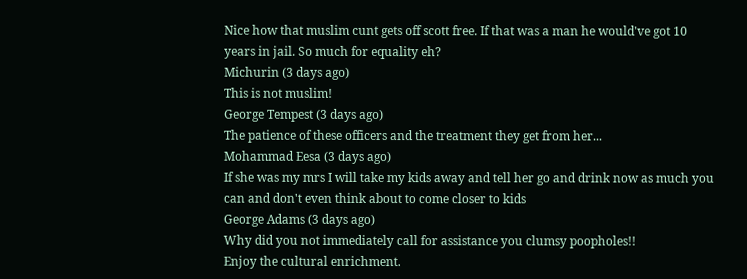Nice how that muslim cunt gets off scott free. If that was a man he would've got 10 years in jail. So much for equality eh?
Michurin (3 days ago)
This is not muslim!
George Tempest (3 days ago)
The patience of these officers and the treatment they get from her...
Mohammad Eesa (3 days ago)
If she was my mrs I will take my kids away and tell her go and drink now as much you can and don't even think about to come closer to kids
George Adams (3 days ago)
Why did you not immediately call for assistance you clumsy poopholes!!
Enjoy the cultural enrichment.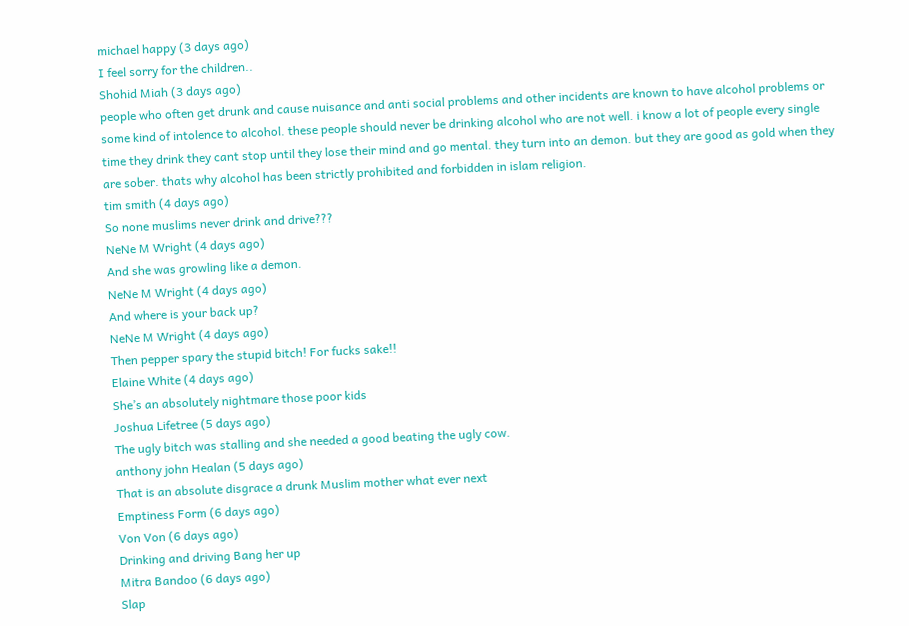michael happy (3 days ago)
I feel sorry for the children..
Shohid Miah (3 days ago)
people who often get drunk and cause nuisance and anti social problems and other incidents are known to have alcohol problems or some kind of intolence to alcohol. these people should never be drinking alcohol who are not well. i know a lot of people every single time they drink they cant stop until they lose their mind and go mental. they turn into an demon. but they are good as gold when they are sober. thats why alcohol has been strictly prohibited and forbidden in islam religion.
tim smith (4 days ago)
So none muslims never drink and drive???
NeNe M Wright (4 days ago)
And she was growling like a demon.
NeNe M Wright (4 days ago)
And where is your back up?
NeNe M Wright (4 days ago)
Then pepper spary the stupid bitch! For fucks sake!!
Elaine White (4 days ago)
She’s an absolutely nightmare those poor kids
Joshua Lifetree (5 days ago)
The ugly bitch was stalling and she needed a good beating the ugly cow.
anthony john Healan (5 days ago)
That is an absolute disgrace a drunk Muslim mother what ever next
Emptiness Form (6 days ago)
Von Von (6 days ago)
Drinking and driving Bang her up
Mitra Bandoo (6 days ago)
Slap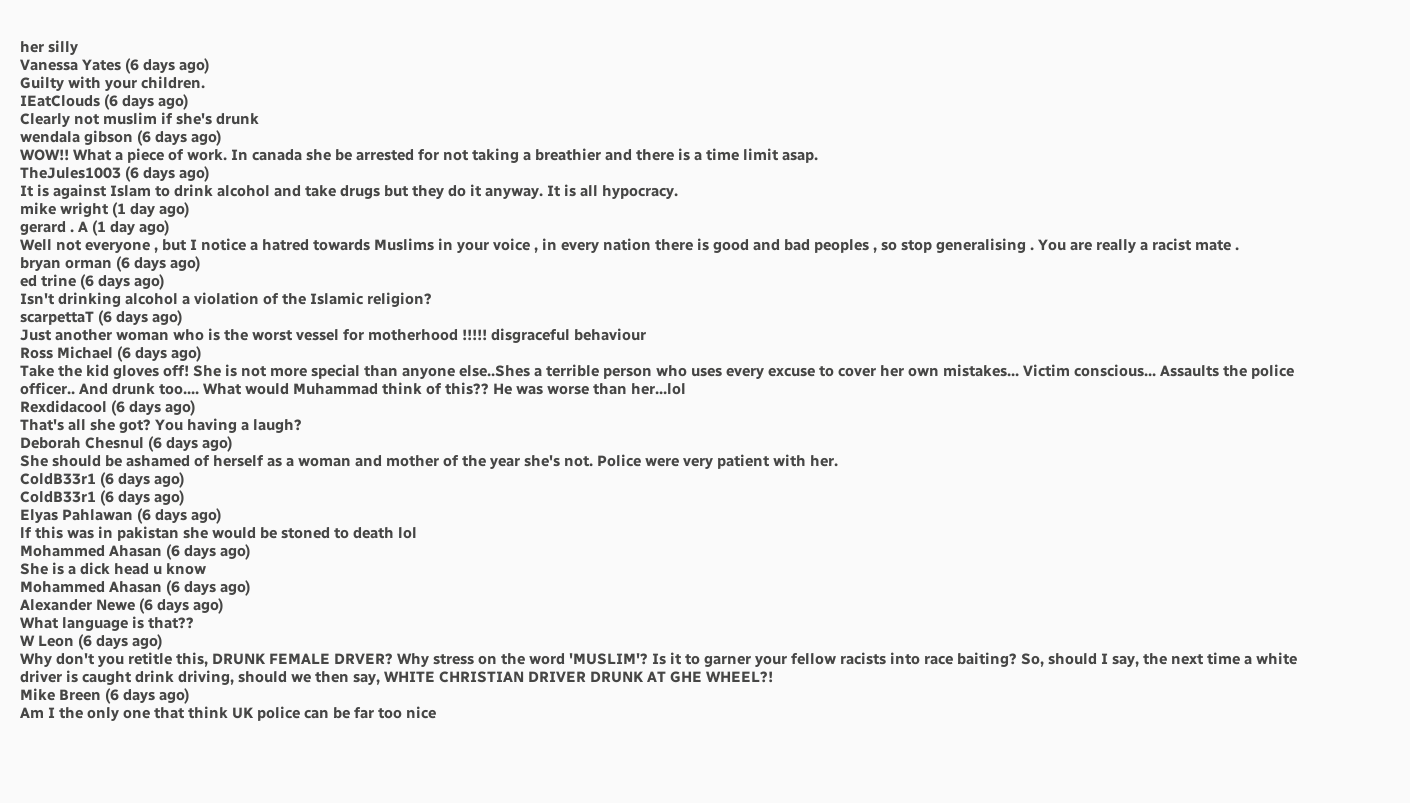her silly
Vanessa Yates (6 days ago)
Guilty with your children.
IEatClouds (6 days ago)
Clearly not muslim if she's drunk
wendala gibson (6 days ago)
WOW!! What a piece of work. In canada she be arrested for not taking a breathier and there is a time limit asap.
TheJules1003 (6 days ago)
It is against Islam to drink alcohol and take drugs but they do it anyway. It is all hypocracy.
mike wright (1 day ago)
gerard . A (1 day ago)
Well not everyone , but I notice a hatred towards Muslims in your voice , in every nation there is good and bad peoples , so stop generalising . You are really a racist mate .
bryan orman (6 days ago)
ed trine (6 days ago)
Isn't drinking alcohol a violation of the Islamic religion?
scarpettaT (6 days ago)
Just another woman who is the worst vessel for motherhood !!!!! disgraceful behaviour
Ross Michael (6 days ago)
Take the kid gloves off! She is not more special than anyone else..Shes a terrible person who uses every excuse to cover her own mistakes... Victim conscious... Assaults the police officer.. And drunk too.... What would Muhammad think of this?? He was worse than her...lol
Rexdidacool (6 days ago)
That's all she got? You having a laugh?
Deborah Chesnul (6 days ago)
She should be ashamed of herself as a woman and mother of the year she's not. Police were very patient with her.
ColdB33r1 (6 days ago)
ColdB33r1 (6 days ago)
Elyas Pahlawan (6 days ago)
lf this was in pakistan she would be stoned to death lol
Mohammed Ahasan (6 days ago)
She is a dick head u know
Mohammed Ahasan (6 days ago)
Alexander Newe (6 days ago)
What language is that??
W Leon (6 days ago)
Why don't you retitle this, DRUNK FEMALE DRVER? Why stress on the word 'MUSLIM'? Is it to garner your fellow racists into race baiting? So, should I say, the next time a white driver is caught drink driving, should we then say, WHITE CHRISTIAN DRIVER DRUNK AT GHE WHEEL?!
Mike Breen (6 days ago)
Am I the only one that think UK police can be far too nice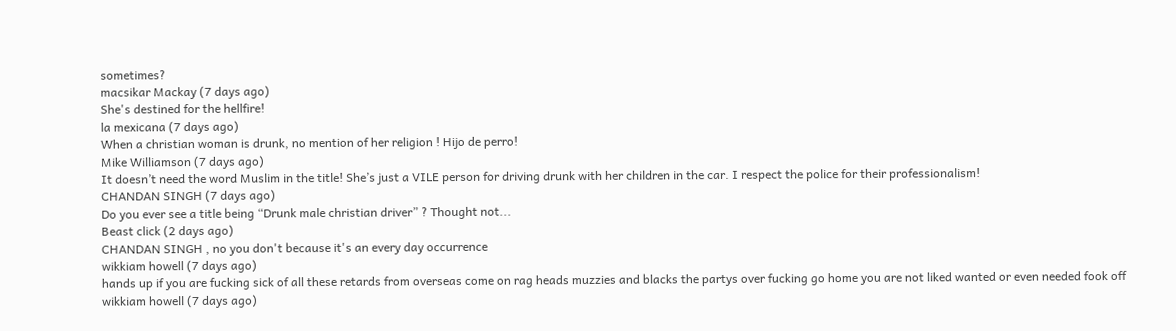sometimes?
macsikar Mackay (7 days ago)
She's destined for the hellfire!
la mexicana (7 days ago)
When a christian woman is drunk, no mention of her religion ! Hijo de perro!
Mike Williamson (7 days ago)
It doesn’t need the word Muslim in the title! She’s just a VILE person for driving drunk with her children in the car. I respect the police for their professionalism!
CHANDAN SINGH (7 days ago)
Do you ever see a title being “Drunk male christian driver” ? Thought not...
Beast click (2 days ago)
CHANDAN SINGH , no you don't because it's an every day occurrence
wikkiam howell (7 days ago)
hands up if you are fucking sick of all these retards from overseas come on rag heads muzzies and blacks the partys over fucking go home you are not liked wanted or even needed fook off
wikkiam howell (7 days ago)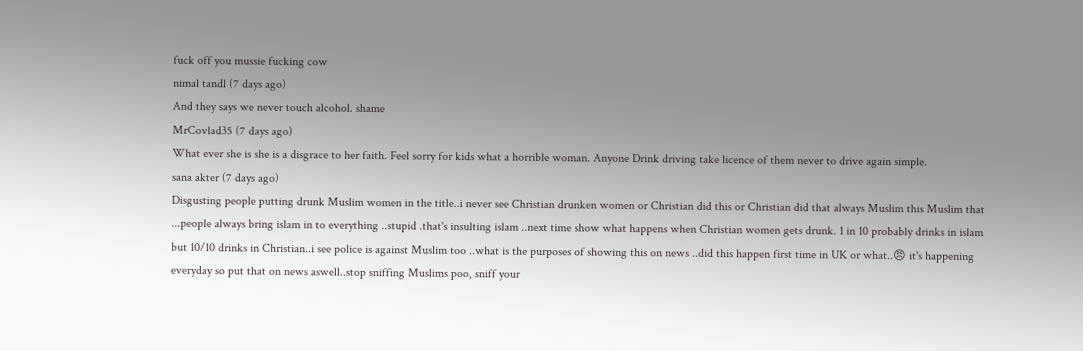fuck off you mussie fucking cow
nimal tandl (7 days ago)
And they says we never touch alcohol. shame
MrCovlad35 (7 days ago)
What ever she is she is a disgrace to her faith. Feel sorry for kids what a horrible woman. Anyone Drink driving take licence of them never to drive again simple.
sana akter (7 days ago)
Disgusting people putting drunk Muslim women in the title..i never see Christian drunken women or Christian did this or Christian did that always Muslim this Muslim that ...people always bring islam in to everything ..stupid .that's insulting islam ..next time show what happens when Christian women gets drunk. 1 in 10 probably drinks in islam but 10/10 drinks in Christian..i see police is against Muslim too ..what is the purposes of showing this on news ..did this happen first time in UK or what..😠 it's happening everyday so put that on news aswell..stop sniffing Muslims poo, sniff your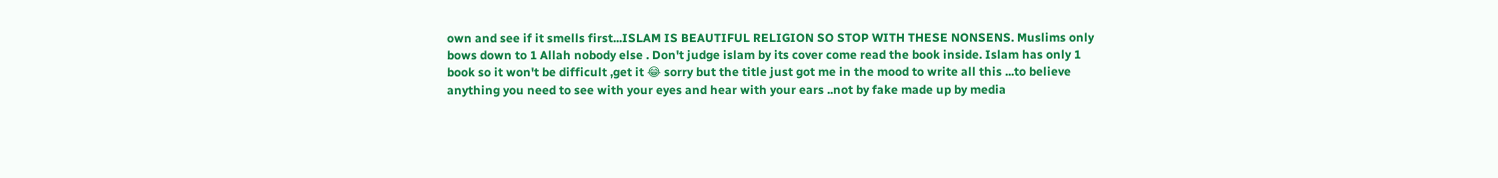own and see if it smells first...ISLAM IS BEAUTIFUL RELIGION SO STOP WITH THESE NONSENS. Muslims only bows down to 1 Allah nobody else . Don't judge islam by its cover come read the book inside. Islam has only 1 book so it won't be difficult ,get it 😂 sorry but the title just got me in the mood to write all this ...to believe anything you need to see with your eyes and hear with your ears ..not by fake made up by media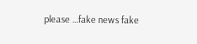please ...fake news fake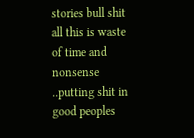stories bull shit all this is waste of time and nonsense ..putting shit in good peoples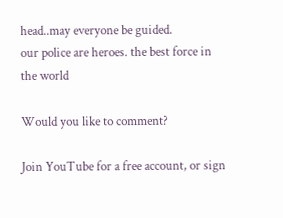head..may everyone be guided.
our police are heroes. the best force in the world

Would you like to comment?

Join YouTube for a free account, or sign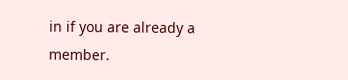in if you are already a member.